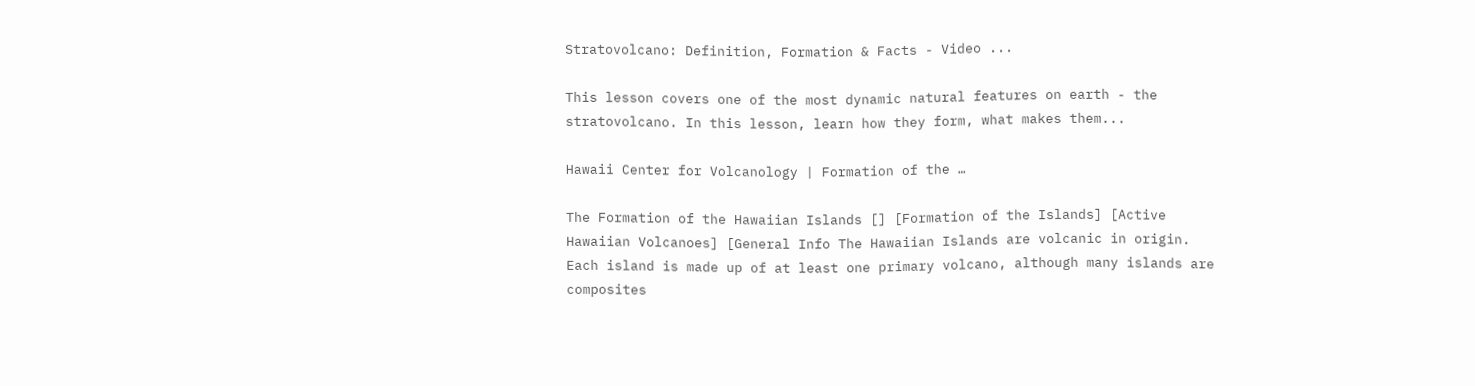Stratovolcano: Definition, Formation & Facts - Video ...

This lesson covers one of the most dynamic natural features on earth - the stratovolcano. In this lesson, learn how they form, what makes them...

Hawaii Center for Volcanology | Formation of the …

The Formation of the Hawaiian Islands [] [Formation of the Islands] [Active Hawaiian Volcanoes] [General Info The Hawaiian Islands are volcanic in origin. Each island is made up of at least one primary volcano, although many islands are composites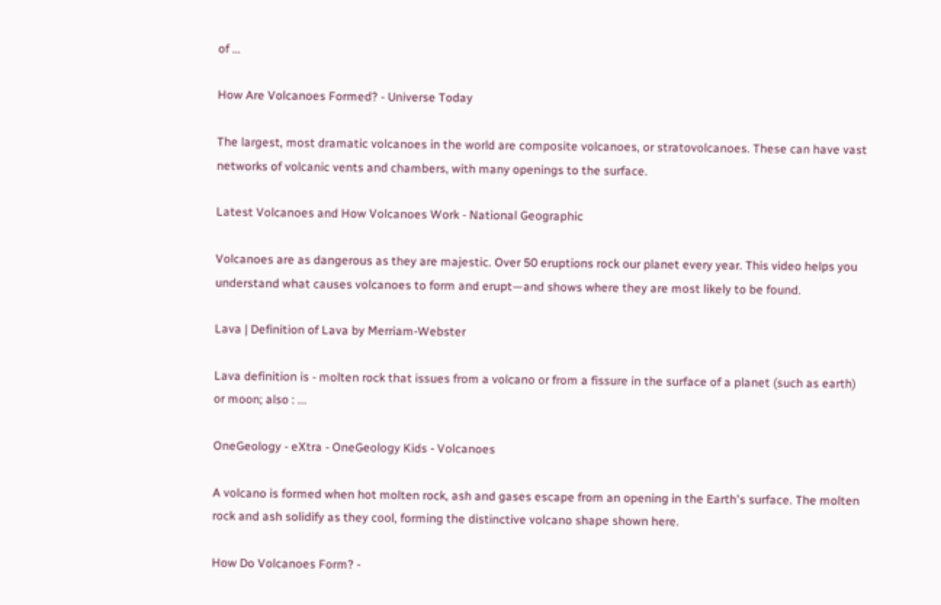of …

How Are Volcanoes Formed? - Universe Today

The largest, most dramatic volcanoes in the world are composite volcanoes, or stratovolcanoes. These can have vast networks of volcanic vents and chambers, with many openings to the surface.

Latest Volcanoes and How Volcanoes Work - National Geographic

Volcanoes are as dangerous as they are majestic. Over 50 eruptions rock our planet every year. This video helps you understand what causes volcanoes to form and erupt—and shows where they are most likely to be found.

Lava | Definition of Lava by Merriam-Webster

Lava definition is - molten rock that issues from a volcano or from a fissure in the surface of a planet (such as earth) or moon; also : ...

OneGeology - eXtra - OneGeology Kids - Volcanoes

A volcano is formed when hot molten rock, ash and gases escape from an opening in the Earth's surface. The molten rock and ash solidify as they cool, forming the distinctive volcano shape shown here.

How Do Volcanoes Form? -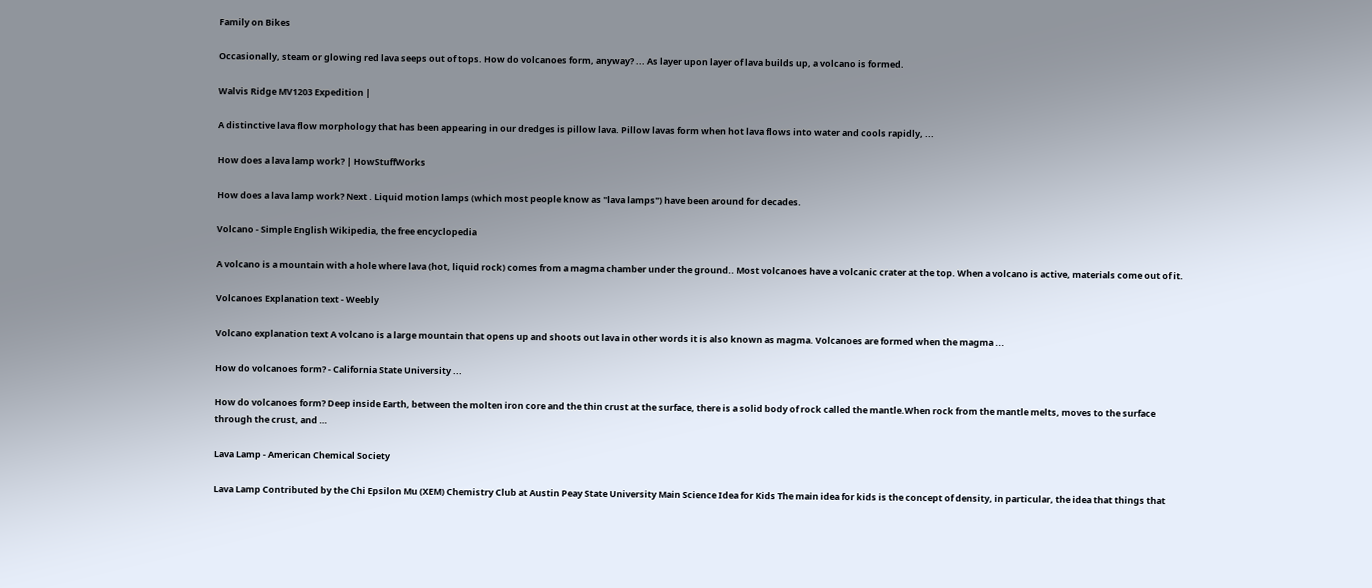Family on Bikes

Occasionally, steam or glowing red lava seeps out of tops. How do volcanoes form, anyway? ... As layer upon layer of lava builds up, a volcano is formed.

Walvis Ridge MV1203 Expedition |

A distinctive lava flow morphology that has been appearing in our dredges is pillow lava. Pillow lavas form when hot lava flows into water and cools rapidly, ...

How does a lava lamp work? | HowStuffWorks

How does a lava lamp work? Next . Liquid motion lamps (which most people know as "lava lamps") have been around for decades.

Volcano - Simple English Wikipedia, the free encyclopedia

A volcano is a mountain with a hole where lava (hot, liquid rock) comes from a magma chamber under the ground.. Most volcanoes have a volcanic crater at the top. When a volcano is active, materials come out of it.

Volcanoes Explanation text - Weebly

Volcano explanation text A volcano is a large mountain that opens up and shoots out lava in other words it is also known as magma. Volcanoes are formed when the magma ...

How do volcanoes form? - California State University ...

How do volcanoes form? Deep inside Earth, between the molten iron core and the thin crust at the surface, there is a solid body of rock called the mantle.When rock from the mantle melts, moves to the surface through the crust, and …

Lava Lamp - American Chemical Society

Lava Lamp Contributed by the Chi Epsilon Mu (XEM) Chemistry Club at Austin Peay State University Main Science Idea for Kids The main idea for kids is the concept of density, in particular, the idea that things that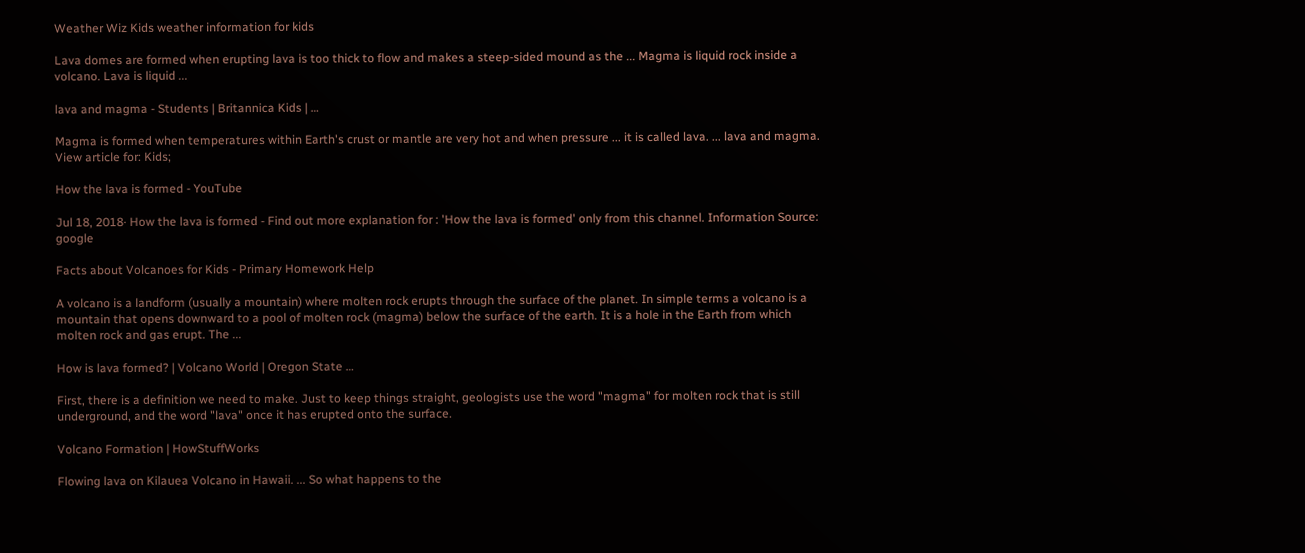Weather Wiz Kids weather information for kids

Lava domes are formed when erupting lava is too thick to flow and makes a steep-sided mound as the ... Magma is liquid rock inside a volcano. Lava is liquid ...

lava and magma - Students | Britannica Kids | …

Magma is formed when temperatures within Earth's crust or mantle are very hot and when pressure ... it is called lava. ... lava and magma. View article for: Kids;

How the lava is formed - YouTube

Jul 18, 2018· How the lava is formed - Find out more explanation for : 'How the lava is formed' only from this channel. Information Source: google

Facts about Volcanoes for Kids - Primary Homework Help

A volcano is a landform (usually a mountain) where molten rock erupts through the surface of the planet. In simple terms a volcano is a mountain that opens downward to a pool of molten rock (magma) below the surface of the earth. It is a hole in the Earth from which molten rock and gas erupt. The ...

How is lava formed? | Volcano World | Oregon State …

First, there is a definition we need to make. Just to keep things straight, geologists use the word "magma" for molten rock that is still underground, and the word "lava" once it has erupted onto the surface.

Volcano Formation | HowStuffWorks

Flowing lava on Kilauea Volcano in Hawaii. ... So what happens to the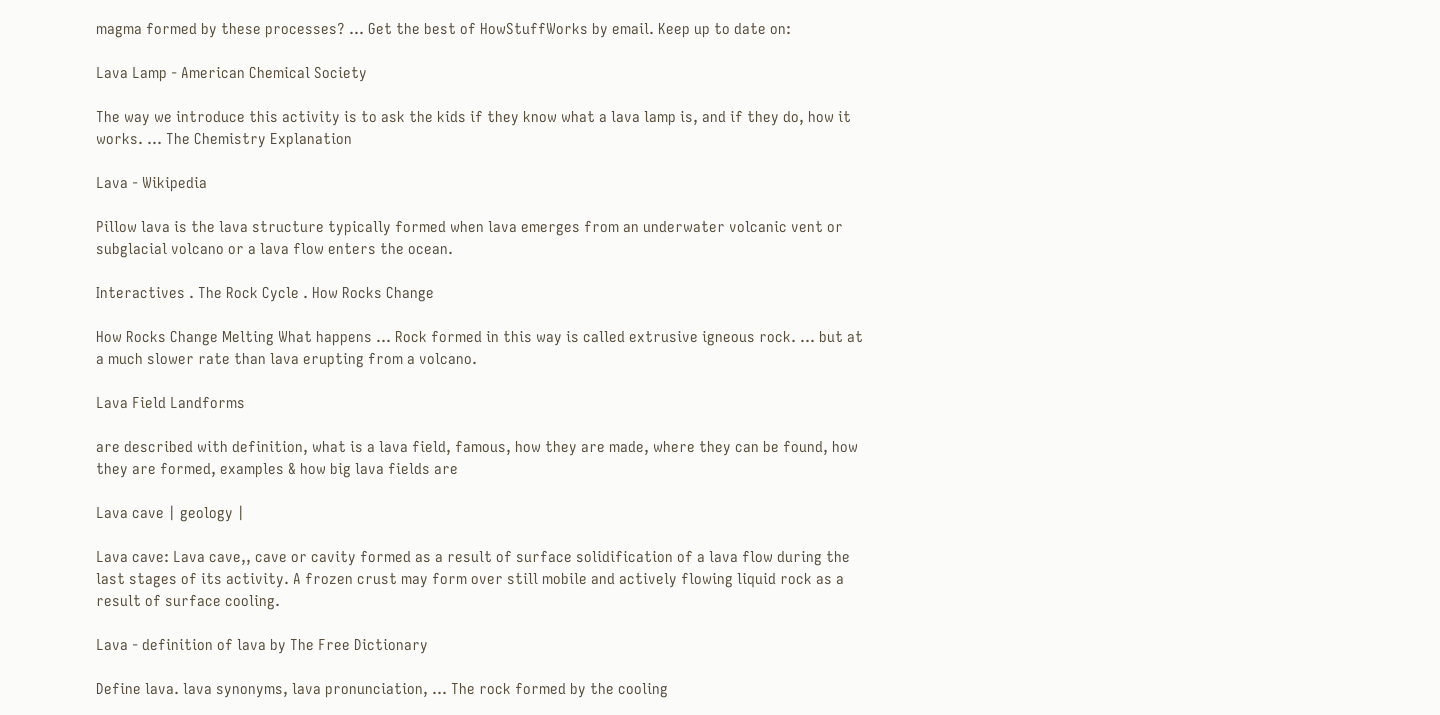magma formed by these processes? ... Get the best of HowStuffWorks by email. Keep up to date on:

Lava Lamp - American Chemical Society

The way we introduce this activity is to ask the kids if they know what a lava lamp is, and if they do, how it works. ... The Chemistry Explanation

Lava - Wikipedia

Pillow lava is the lava structure typically formed when lava emerges from an underwater volcanic vent or subglacial volcano or a lava flow enters the ocean.

Interactives . The Rock Cycle . How Rocks Change

How Rocks Change Melting What happens ... Rock formed in this way is called extrusive igneous rock. ... but at a much slower rate than lava erupting from a volcano.

Lava Field Landforms

are described with definition, what is a lava field, famous, how they are made, where they can be found, how they are formed, examples & how big lava fields are

Lava cave | geology |

Lava cave: Lava cave,, cave or cavity formed as a result of surface solidification of a lava flow during the last stages of its activity. A frozen crust may form over still mobile and actively flowing liquid rock as a result of surface cooling.

Lava - definition of lava by The Free Dictionary

Define lava. lava synonyms, lava pronunciation, ... The rock formed by the cooling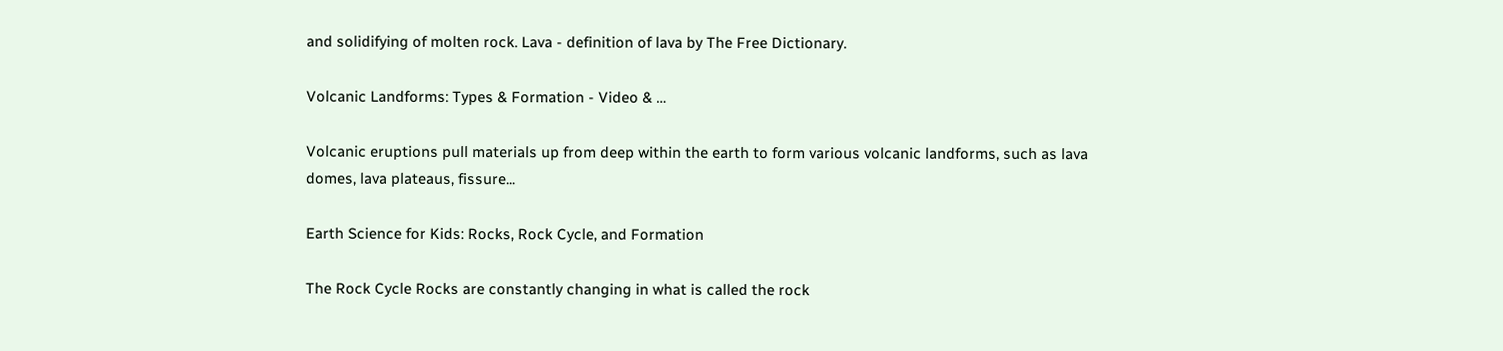and solidifying of molten rock. Lava - definition of lava by The Free Dictionary.

Volcanic Landforms: Types & Formation - Video & …

Volcanic eruptions pull materials up from deep within the earth to form various volcanic landforms, such as lava domes, lava plateaus, fissure...

Earth Science for Kids: Rocks, Rock Cycle, and Formation

The Rock Cycle Rocks are constantly changing in what is called the rock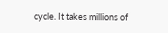cycle. It takes millions of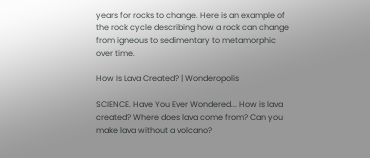years for rocks to change. Here is an example of the rock cycle describing how a rock can change from igneous to sedimentary to metamorphic over time.

How Is Lava Created? | Wonderopolis

SCIENCE. Have You Ever Wondered... How is lava created? Where does lava come from? Can you make lava without a volcano?